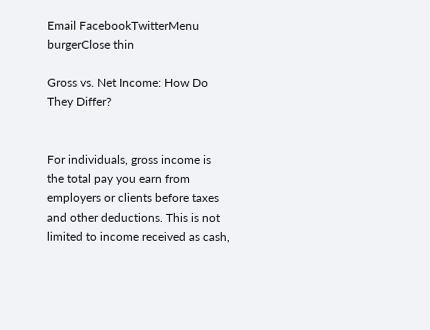Email FacebookTwitterMenu burgerClose thin

Gross vs. Net Income: How Do They Differ?


For individuals, gross income is the total pay you earn from employers or clients before taxes and other deductions. This is not limited to income received as cash,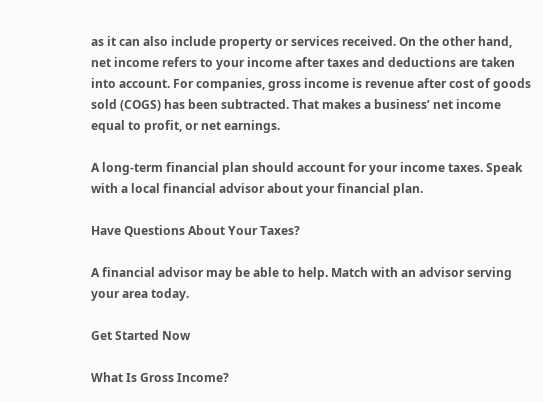as it can also include property or services received. On the other hand, net income refers to your income after taxes and deductions are taken into account. For companies, gross income is revenue after cost of goods sold (COGS) has been subtracted. That makes a business’ net income equal to profit, or net earnings.

A long-term financial plan should account for your income taxes. Speak with a local financial advisor about your financial plan.

Have Questions About Your Taxes?

A financial advisor may be able to help. Match with an advisor serving your area today.

Get Started Now

What Is Gross Income?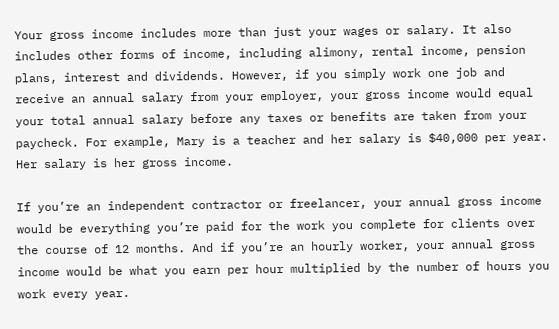Your gross income includes more than just your wages or salary. It also includes other forms of income, including alimony, rental income, pension plans, interest and dividends. However, if you simply work one job and receive an annual salary from your employer, your gross income would equal your total annual salary before any taxes or benefits are taken from your paycheck. For example, Mary is a teacher and her salary is $40,000 per year. Her salary is her gross income.

If you’re an independent contractor or freelancer, your annual gross income would be everything you’re paid for the work you complete for clients over the course of 12 months. And if you’re an hourly worker, your annual gross income would be what you earn per hour multiplied by the number of hours you work every year.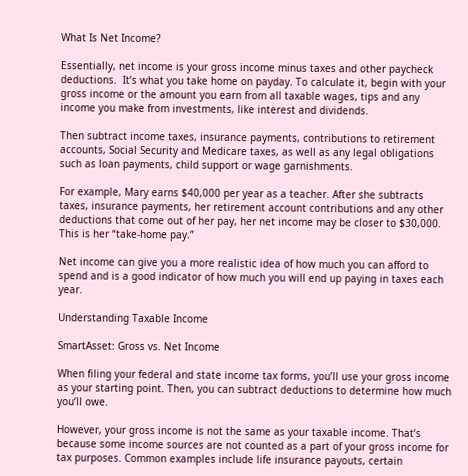What Is Net Income?

Essentially, net income is your gross income minus taxes and other paycheck deductions.  It’s what you take home on payday. To calculate it, begin with your gross income or the amount you earn from all taxable wages, tips and any income you make from investments, like interest and dividends.

Then subtract income taxes, insurance payments, contributions to retirement accounts, Social Security and Medicare taxes, as well as any legal obligations such as loan payments, child support or wage garnishments.

For example, Mary earns $40,000 per year as a teacher. After she subtracts taxes, insurance payments, her retirement account contributions and any other deductions that come out of her pay, her net income may be closer to $30,000. This is her “take-home pay.”

Net income can give you a more realistic idea of how much you can afford to spend and is a good indicator of how much you will end up paying in taxes each year.

Understanding Taxable Income

SmartAsset: Gross vs. Net Income

When filing your federal and state income tax forms, you’ll use your gross income as your starting point. Then, you can subtract deductions to determine how much you’ll owe.

However, your gross income is not the same as your taxable income. That’s because some income sources are not counted as a part of your gross income for tax purposes. Common examples include life insurance payouts, certain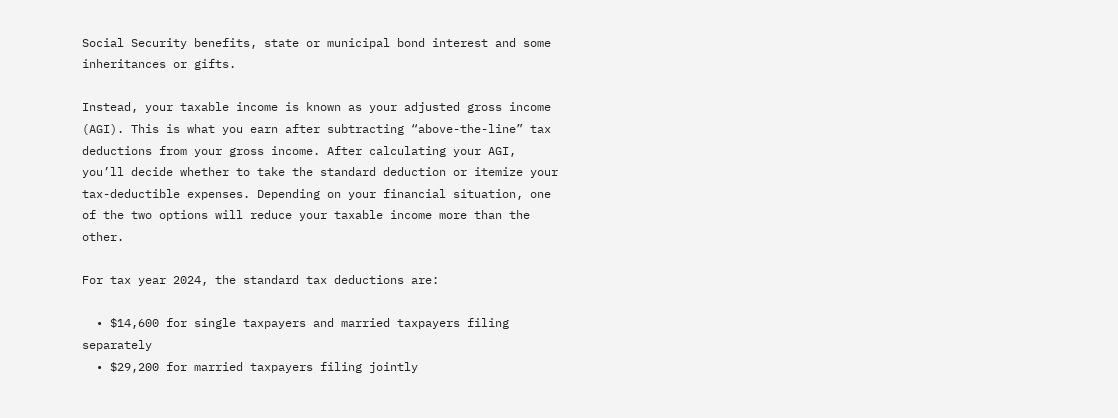Social Security benefits, state or municipal bond interest and some inheritances or gifts.

Instead, your taxable income is known as your adjusted gross income (AGI). This is what you earn after subtracting “above-the-line” tax deductions from your gross income. After calculating your AGI, you’ll decide whether to take the standard deduction or itemize your tax-deductible expenses. Depending on your financial situation, one of the two options will reduce your taxable income more than the other.

For tax year 2024, the standard tax deductions are:

  • $14,600 for single taxpayers and married taxpayers filing separately
  • $29,200 for married taxpayers filing jointly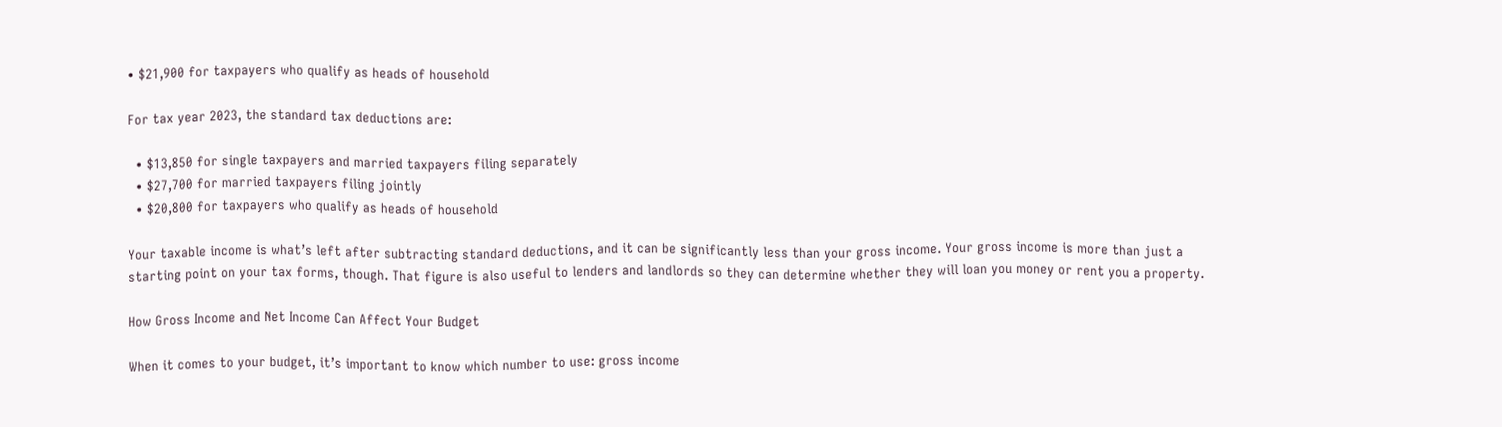• $21,900 for taxpayers who qualify as heads of household

For tax year 2023, the standard tax deductions are:

  • $13,850 for single taxpayers and married taxpayers filing separately
  • $27,700 for married taxpayers filing jointly
  • $20,800 for taxpayers who qualify as heads of household

Your taxable income is what’s left after subtracting standard deductions, and it can be significantly less than your gross income. Your gross income is more than just a starting point on your tax forms, though. That figure is also useful to lenders and landlords so they can determine whether they will loan you money or rent you a property.

How Gross Income and Net Income Can Affect Your Budget

When it comes to your budget, it’s important to know which number to use: gross income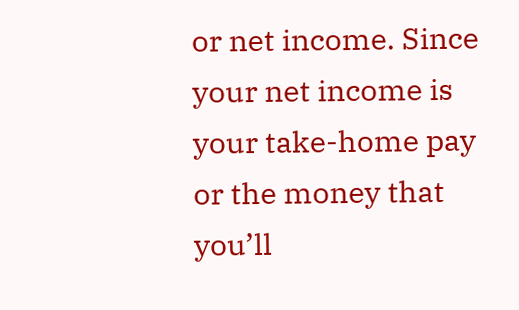or net income. Since your net income is your take-home pay or the money that you’ll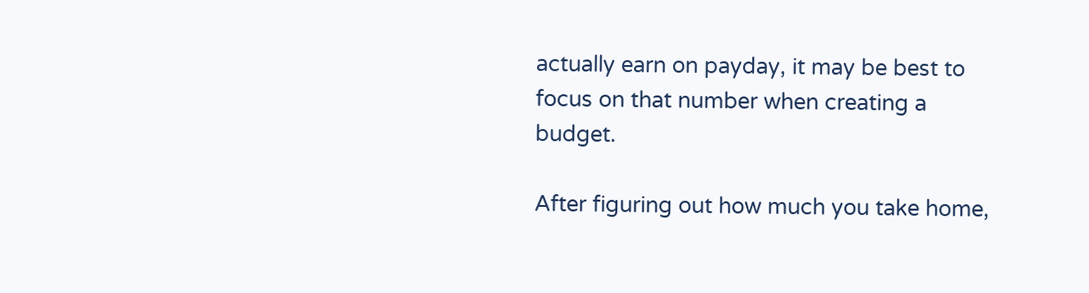actually earn on payday, it may be best to focus on that number when creating a budget.

After figuring out how much you take home,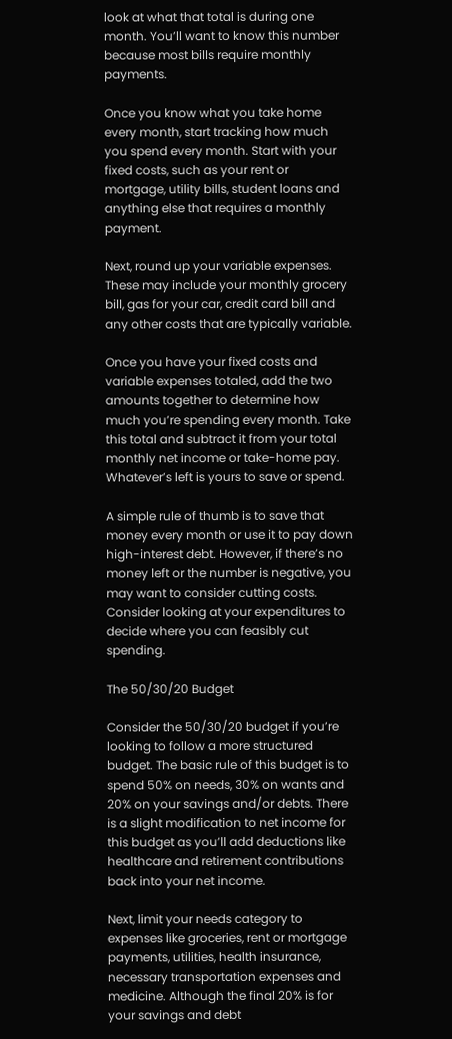look at what that total is during one month. You’ll want to know this number because most bills require monthly payments.

Once you know what you take home every month, start tracking how much you spend every month. Start with your fixed costs, such as your rent or mortgage, utility bills, student loans and anything else that requires a monthly payment.

Next, round up your variable expenses. These may include your monthly grocery bill, gas for your car, credit card bill and any other costs that are typically variable.

Once you have your fixed costs and variable expenses totaled, add the two amounts together to determine how much you’re spending every month. Take this total and subtract it from your total monthly net income or take-home pay. Whatever’s left is yours to save or spend.

A simple rule of thumb is to save that money every month or use it to pay down high-interest debt. However, if there’s no money left or the number is negative, you may want to consider cutting costs. Consider looking at your expenditures to decide where you can feasibly cut spending.

The 50/30/20 Budget

Consider the 50/30/20 budget if you’re looking to follow a more structured budget. The basic rule of this budget is to spend 50% on needs, 30% on wants and 20% on your savings and/or debts. There is a slight modification to net income for this budget as you’ll add deductions like healthcare and retirement contributions back into your net income.

Next, limit your needs category to expenses like groceries, rent or mortgage payments, utilities, health insurance, necessary transportation expenses and medicine. Although the final 20% is for your savings and debt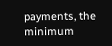payments, the minimum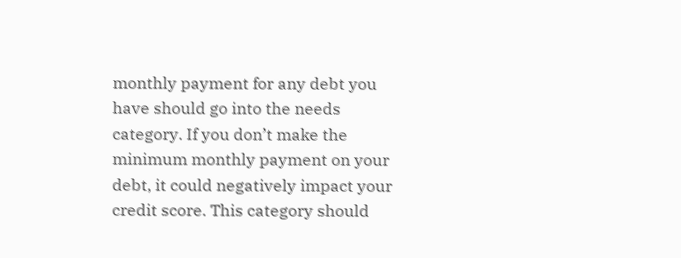monthly payment for any debt you have should go into the needs category. If you don’t make the minimum monthly payment on your debt, it could negatively impact your credit score. This category should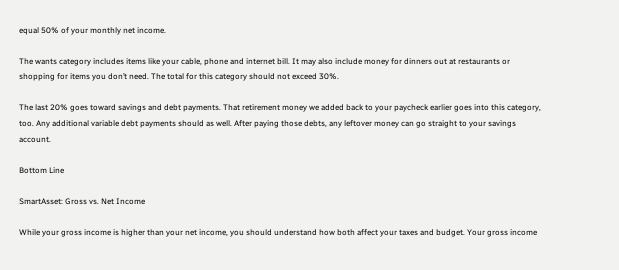equal 50% of your monthly net income.

The wants category includes items like your cable, phone and internet bill. It may also include money for dinners out at restaurants or shopping for items you don’t need. The total for this category should not exceed 30%.

The last 20% goes toward savings and debt payments. That retirement money we added back to your paycheck earlier goes into this category, too. Any additional variable debt payments should as well. After paying those debts, any leftover money can go straight to your savings account.

Bottom Line

SmartAsset: Gross vs. Net Income

While your gross income is higher than your net income, you should understand how both affect your taxes and budget. Your gross income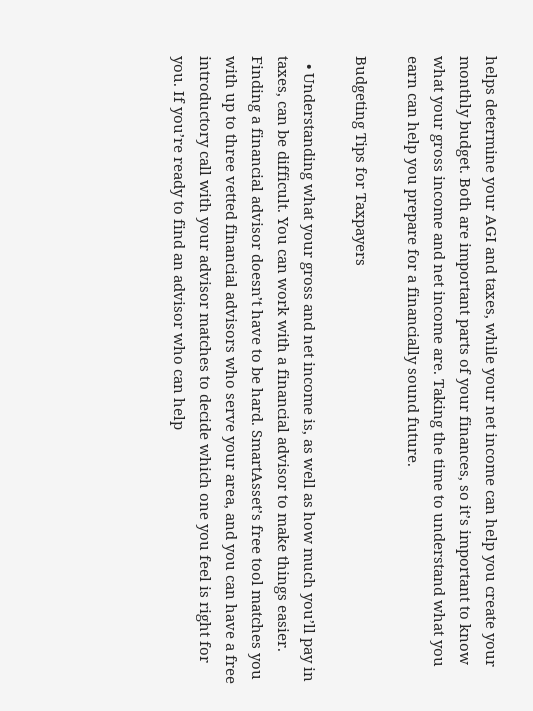helps determine your AGI and taxes, while your net income can help you create your monthly budget. Both are important parts of your finances, so it’s important to know what your gross income and net income are. Taking the time to understand what you earn can help you prepare for a financially sound future.

Budgeting Tips for Taxpayers

  • Understanding what your gross and net income is, as well as how much you’ll pay in taxes, can be difficult. You can work with a financial advisor to make things easier. Finding a financial advisor doesn’t have to be hard. SmartAsset’s free tool matches you with up to three vetted financial advisors who serve your area, and you can have a free introductory call with your advisor matches to decide which one you feel is right for you. If you’re ready to find an advisor who can help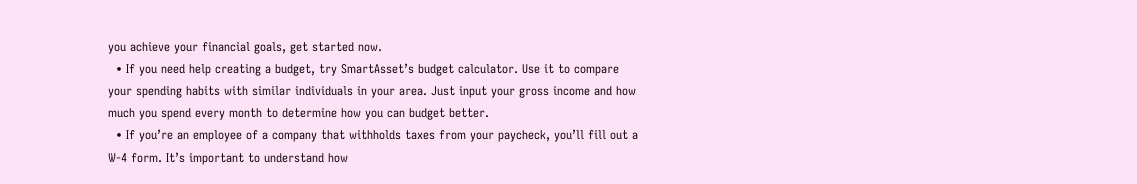you achieve your financial goals, get started now.
  • If you need help creating a budget, try SmartAsset’s budget calculator. Use it to compare your spending habits with similar individuals in your area. Just input your gross income and how much you spend every month to determine how you can budget better.
  • If you’re an employee of a company that withholds taxes from your paycheck, you’ll fill out a W-4 form. It’s important to understand how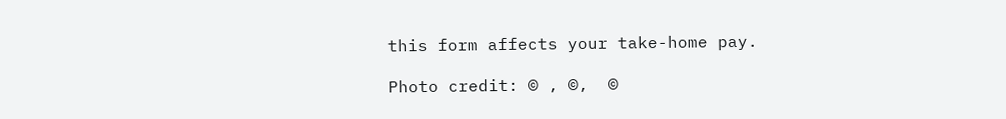this form affects your take-home pay.

Photo credit: © , ©,  ©